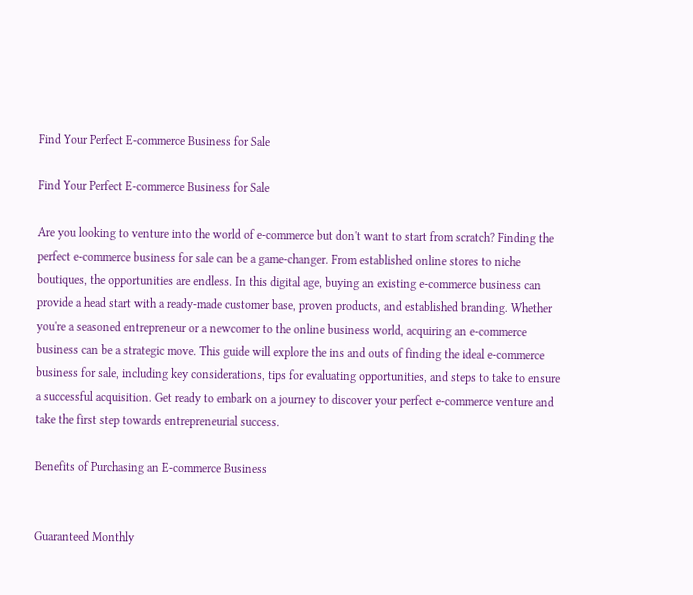Find Your Perfect E-commerce Business for Sale

Find Your Perfect E-commerce Business for Sale

Are you looking to venture into the world of e-commerce but don't want to start from scratch? Finding the perfect e-commerce business for sale can be a game-changer. From established online stores to niche boutiques, the opportunities are endless. In this digital age, buying an existing e-commerce business can provide a head start with a ready-made customer base, proven products, and established branding. Whether you're a seasoned entrepreneur or a newcomer to the online business world, acquiring an e-commerce business can be a strategic move. This guide will explore the ins and outs of finding the ideal e-commerce business for sale, including key considerations, tips for evaluating opportunities, and steps to take to ensure a successful acquisition. Get ready to embark on a journey to discover your perfect e-commerce venture and take the first step towards entrepreneurial success.

Benefits of Purchasing an E-commerce Business


Guaranteed Monthly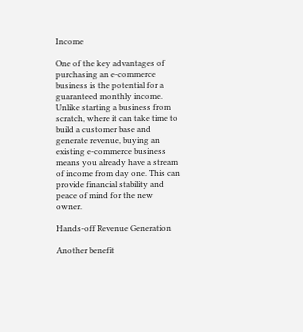Income

One of the key advantages of purchasing an e-commerce business is the potential for a guaranteed monthly income. Unlike starting a business from scratch, where it can take time to build a customer base and generate revenue, buying an existing e-commerce business means you already have a stream of income from day one. This can provide financial stability and peace of mind for the new owner.

Hands-off Revenue Generation

Another benefit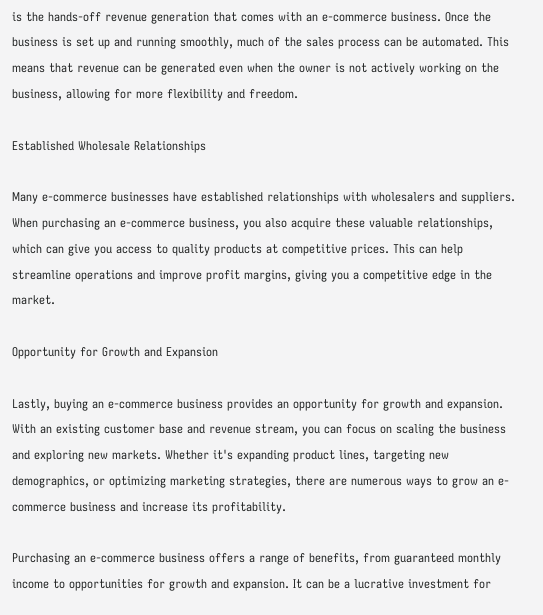is the hands-off revenue generation that comes with an e-commerce business. Once the business is set up and running smoothly, much of the sales process can be automated. This means that revenue can be generated even when the owner is not actively working on the business, allowing for more flexibility and freedom.

Established Wholesale Relationships

Many e-commerce businesses have established relationships with wholesalers and suppliers. When purchasing an e-commerce business, you also acquire these valuable relationships, which can give you access to quality products at competitive prices. This can help streamline operations and improve profit margins, giving you a competitive edge in the market.

Opportunity for Growth and Expansion

Lastly, buying an e-commerce business provides an opportunity for growth and expansion. With an existing customer base and revenue stream, you can focus on scaling the business and exploring new markets. Whether it's expanding product lines, targeting new demographics, or optimizing marketing strategies, there are numerous ways to grow an e-commerce business and increase its profitability.

Purchasing an e-commerce business offers a range of benefits, from guaranteed monthly income to opportunities for growth and expansion. It can be a lucrative investment for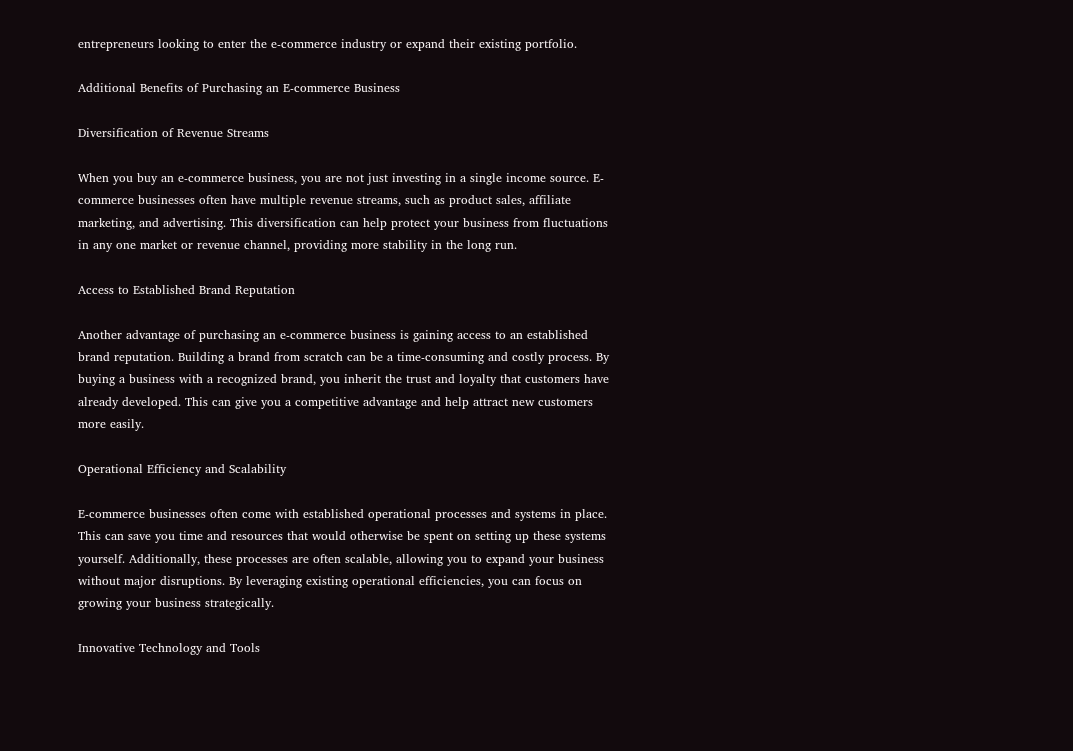entrepreneurs looking to enter the e-commerce industry or expand their existing portfolio.

Additional Benefits of Purchasing an E-commerce Business

Diversification of Revenue Streams

When you buy an e-commerce business, you are not just investing in a single income source. E-commerce businesses often have multiple revenue streams, such as product sales, affiliate marketing, and advertising. This diversification can help protect your business from fluctuations in any one market or revenue channel, providing more stability in the long run.

Access to Established Brand Reputation

Another advantage of purchasing an e-commerce business is gaining access to an established brand reputation. Building a brand from scratch can be a time-consuming and costly process. By buying a business with a recognized brand, you inherit the trust and loyalty that customers have already developed. This can give you a competitive advantage and help attract new customers more easily.

Operational Efficiency and Scalability

E-commerce businesses often come with established operational processes and systems in place. This can save you time and resources that would otherwise be spent on setting up these systems yourself. Additionally, these processes are often scalable, allowing you to expand your business without major disruptions. By leveraging existing operational efficiencies, you can focus on growing your business strategically.

Innovative Technology and Tools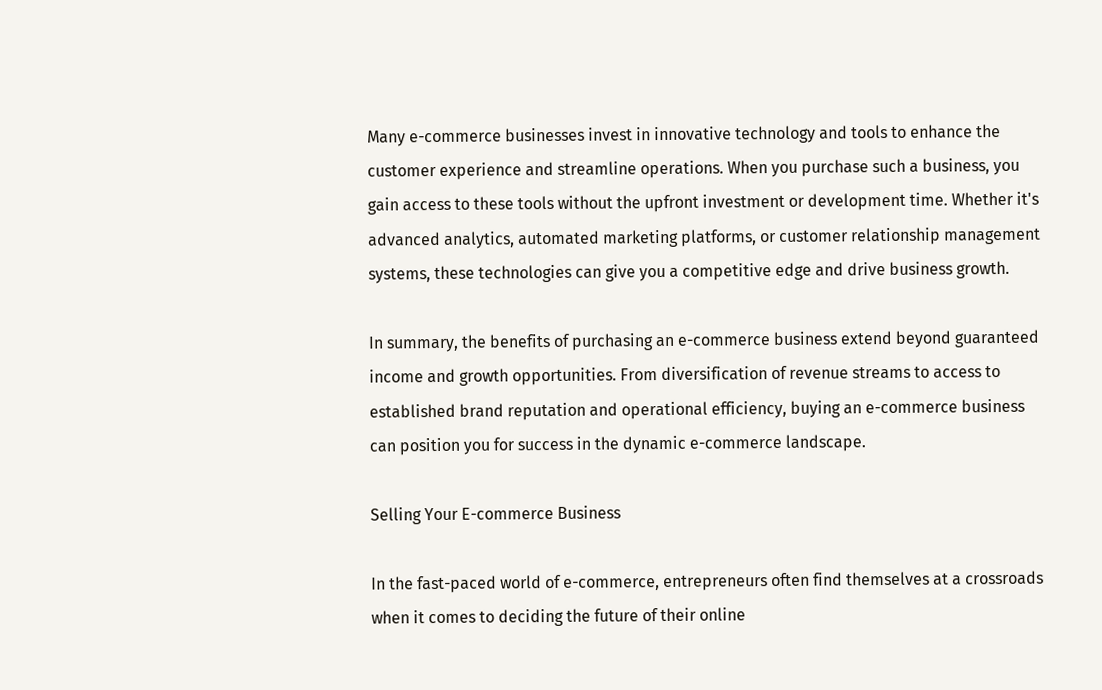Many e-commerce businesses invest in innovative technology and tools to enhance the customer experience and streamline operations. When you purchase such a business, you gain access to these tools without the upfront investment or development time. Whether it's advanced analytics, automated marketing platforms, or customer relationship management systems, these technologies can give you a competitive edge and drive business growth.

In summary, the benefits of purchasing an e-commerce business extend beyond guaranteed income and growth opportunities. From diversification of revenue streams to access to established brand reputation and operational efficiency, buying an e-commerce business can position you for success in the dynamic e-commerce landscape.

Selling Your E-commerce Business

In the fast-paced world of e-commerce, entrepreneurs often find themselves at a crossroads when it comes to deciding the future of their online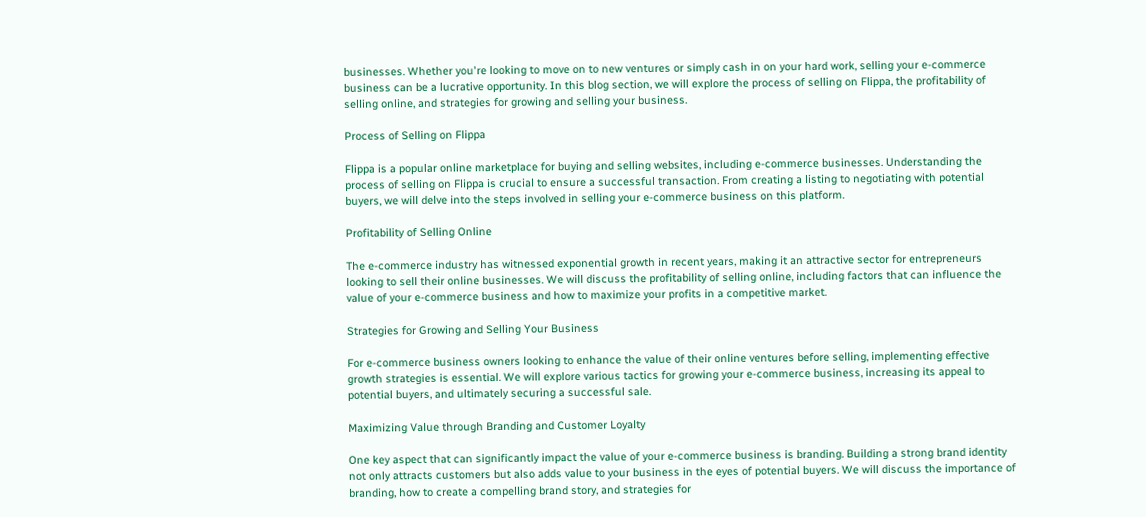businesses. Whether you're looking to move on to new ventures or simply cash in on your hard work, selling your e-commerce business can be a lucrative opportunity. In this blog section, we will explore the process of selling on Flippa, the profitability of selling online, and strategies for growing and selling your business.

Process of Selling on Flippa

Flippa is a popular online marketplace for buying and selling websites, including e-commerce businesses. Understanding the process of selling on Flippa is crucial to ensure a successful transaction. From creating a listing to negotiating with potential buyers, we will delve into the steps involved in selling your e-commerce business on this platform.

Profitability of Selling Online

The e-commerce industry has witnessed exponential growth in recent years, making it an attractive sector for entrepreneurs looking to sell their online businesses. We will discuss the profitability of selling online, including factors that can influence the value of your e-commerce business and how to maximize your profits in a competitive market.

Strategies for Growing and Selling Your Business

For e-commerce business owners looking to enhance the value of their online ventures before selling, implementing effective growth strategies is essential. We will explore various tactics for growing your e-commerce business, increasing its appeal to potential buyers, and ultimately securing a successful sale.

Maximizing Value through Branding and Customer Loyalty

One key aspect that can significantly impact the value of your e-commerce business is branding. Building a strong brand identity not only attracts customers but also adds value to your business in the eyes of potential buyers. We will discuss the importance of branding, how to create a compelling brand story, and strategies for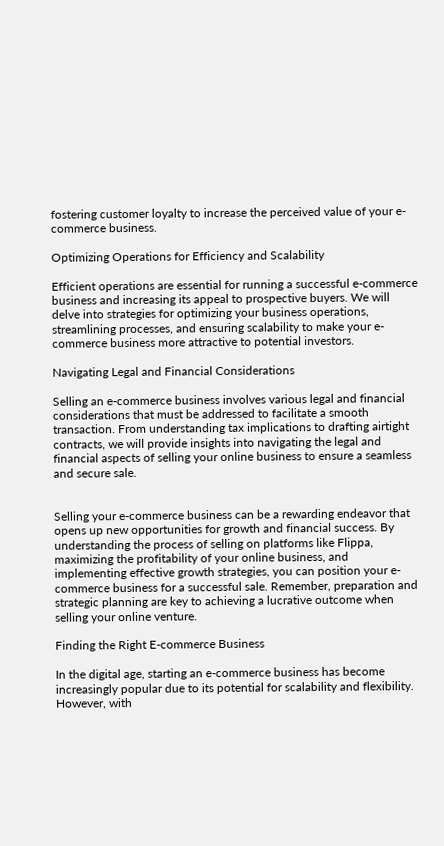fostering customer loyalty to increase the perceived value of your e-commerce business.

Optimizing Operations for Efficiency and Scalability

Efficient operations are essential for running a successful e-commerce business and increasing its appeal to prospective buyers. We will delve into strategies for optimizing your business operations, streamlining processes, and ensuring scalability to make your e-commerce business more attractive to potential investors.

Navigating Legal and Financial Considerations

Selling an e-commerce business involves various legal and financial considerations that must be addressed to facilitate a smooth transaction. From understanding tax implications to drafting airtight contracts, we will provide insights into navigating the legal and financial aspects of selling your online business to ensure a seamless and secure sale.


Selling your e-commerce business can be a rewarding endeavor that opens up new opportunities for growth and financial success. By understanding the process of selling on platforms like Flippa, maximizing the profitability of your online business, and implementing effective growth strategies, you can position your e-commerce business for a successful sale. Remember, preparation and strategic planning are key to achieving a lucrative outcome when selling your online venture.

Finding the Right E-commerce Business

In the digital age, starting an e-commerce business has become increasingly popular due to its potential for scalability and flexibility. However, with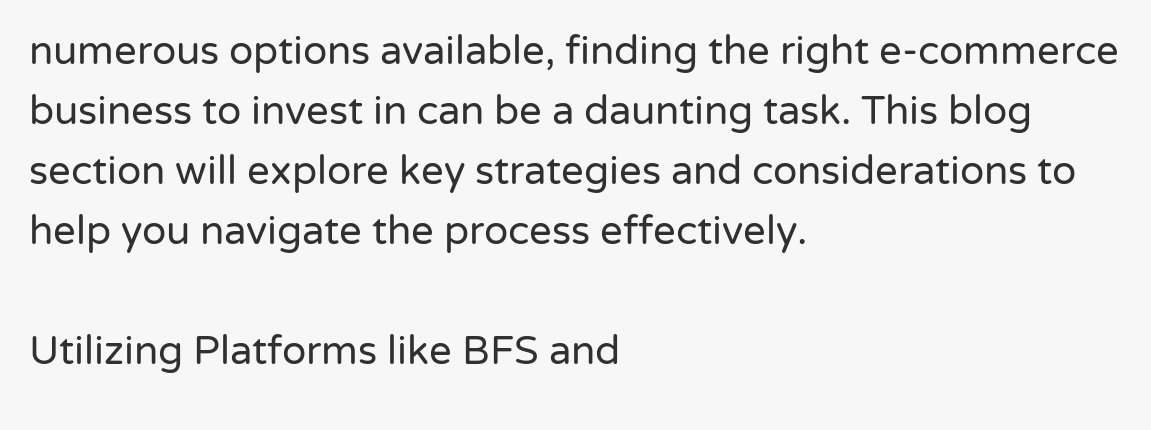numerous options available, finding the right e-commerce business to invest in can be a daunting task. This blog section will explore key strategies and considerations to help you navigate the process effectively.

Utilizing Platforms like BFS and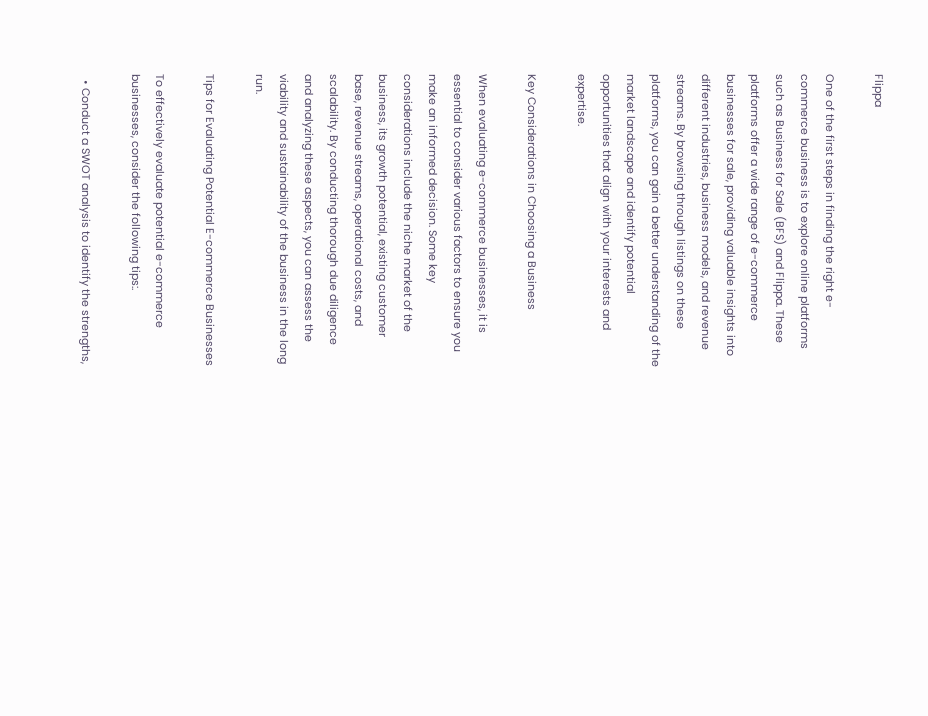Flippa

One of the first steps in finding the right e-commerce business is to explore online platforms such as Business for Sale (BFS) and Flippa. These platforms offer a wide range of e-commerce businesses for sale, providing valuable insights into different industries, business models, and revenue streams. By browsing through listings on these platforms, you can gain a better understanding of the market landscape and identify potential opportunities that align with your interests and expertise.

Key Considerations in Choosing a Business

When evaluating e-commerce businesses, it is essential to consider various factors to ensure you make an informed decision. Some key considerations include the niche market of the business, its growth potential, existing customer base, revenue streams, operational costs, and scalability. By conducting thorough due diligence and analyzing these aspects, you can assess the viability and sustainability of the business in the long run.

Tips for Evaluating Potential E-commerce Businesses

To effectively evaluate potential e-commerce businesses, consider the following tips:.

  • Conduct a SWOT analysis to identify the strengths,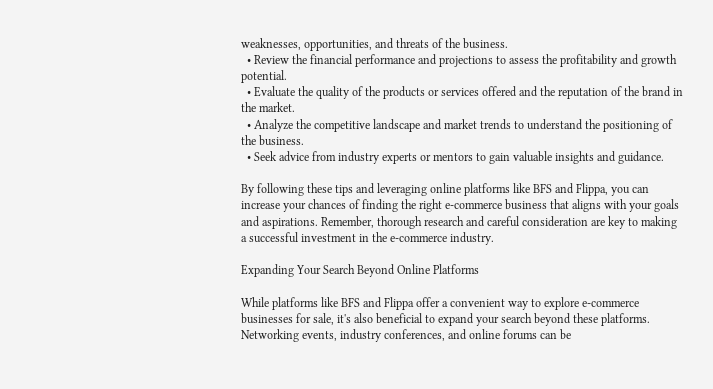weaknesses, opportunities, and threats of the business.
  • Review the financial performance and projections to assess the profitability and growth potential.
  • Evaluate the quality of the products or services offered and the reputation of the brand in the market.
  • Analyze the competitive landscape and market trends to understand the positioning of the business.
  • Seek advice from industry experts or mentors to gain valuable insights and guidance.

By following these tips and leveraging online platforms like BFS and Flippa, you can increase your chances of finding the right e-commerce business that aligns with your goals and aspirations. Remember, thorough research and careful consideration are key to making a successful investment in the e-commerce industry.

Expanding Your Search Beyond Online Platforms

While platforms like BFS and Flippa offer a convenient way to explore e-commerce businesses for sale, it's also beneficial to expand your search beyond these platforms. Networking events, industry conferences, and online forums can be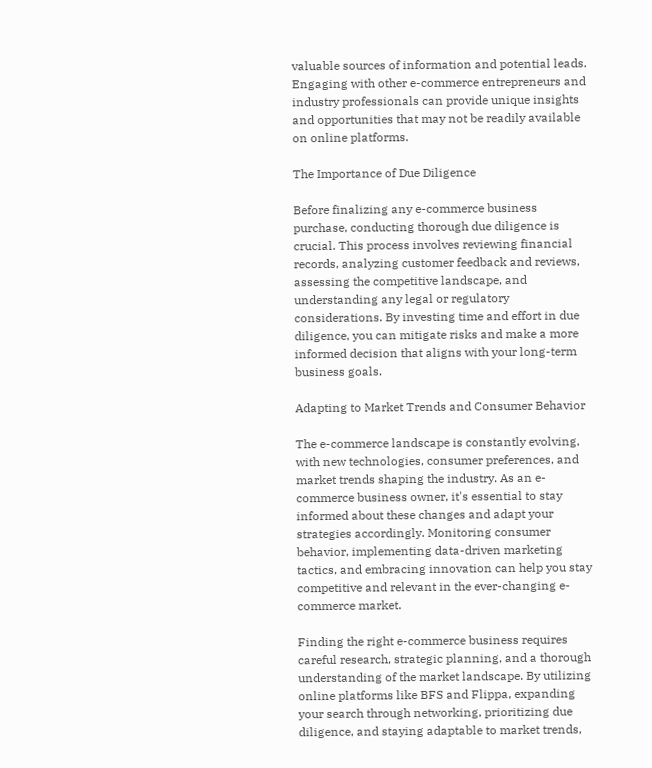valuable sources of information and potential leads. Engaging with other e-commerce entrepreneurs and industry professionals can provide unique insights and opportunities that may not be readily available on online platforms.

The Importance of Due Diligence

Before finalizing any e-commerce business purchase, conducting thorough due diligence is crucial. This process involves reviewing financial records, analyzing customer feedback and reviews, assessing the competitive landscape, and understanding any legal or regulatory considerations. By investing time and effort in due diligence, you can mitigate risks and make a more informed decision that aligns with your long-term business goals.

Adapting to Market Trends and Consumer Behavior

The e-commerce landscape is constantly evolving, with new technologies, consumer preferences, and market trends shaping the industry. As an e-commerce business owner, it's essential to stay informed about these changes and adapt your strategies accordingly. Monitoring consumer behavior, implementing data-driven marketing tactics, and embracing innovation can help you stay competitive and relevant in the ever-changing e-commerce market.

Finding the right e-commerce business requires careful research, strategic planning, and a thorough understanding of the market landscape. By utilizing online platforms like BFS and Flippa, expanding your search through networking, prioritizing due diligence, and staying adaptable to market trends,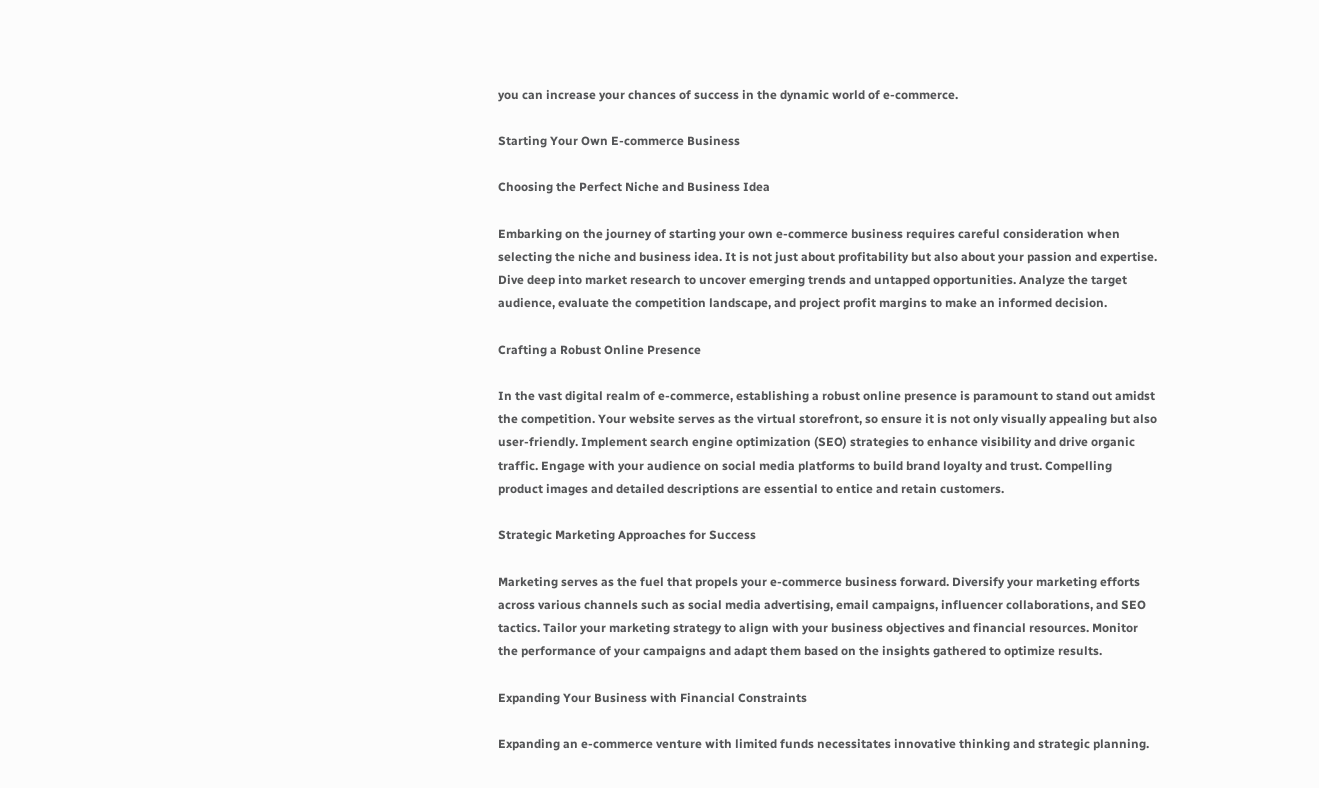you can increase your chances of success in the dynamic world of e-commerce.

Starting Your Own E-commerce Business

Choosing the Perfect Niche and Business Idea

Embarking on the journey of starting your own e-commerce business requires careful consideration when selecting the niche and business idea. It is not just about profitability but also about your passion and expertise. Dive deep into market research to uncover emerging trends and untapped opportunities. Analyze the target audience, evaluate the competition landscape, and project profit margins to make an informed decision.

Crafting a Robust Online Presence

In the vast digital realm of e-commerce, establishing a robust online presence is paramount to stand out amidst the competition. Your website serves as the virtual storefront, so ensure it is not only visually appealing but also user-friendly. Implement search engine optimization (SEO) strategies to enhance visibility and drive organic traffic. Engage with your audience on social media platforms to build brand loyalty and trust. Compelling product images and detailed descriptions are essential to entice and retain customers.

Strategic Marketing Approaches for Success

Marketing serves as the fuel that propels your e-commerce business forward. Diversify your marketing efforts across various channels such as social media advertising, email campaigns, influencer collaborations, and SEO tactics. Tailor your marketing strategy to align with your business objectives and financial resources. Monitor the performance of your campaigns and adapt them based on the insights gathered to optimize results.

Expanding Your Business with Financial Constraints

Expanding an e-commerce venture with limited funds necessitates innovative thinking and strategic planning.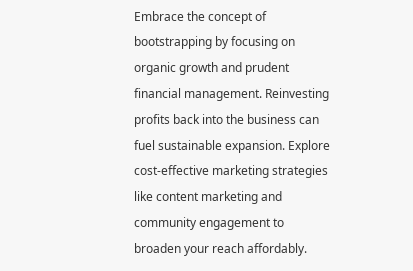Embrace the concept of bootstrapping by focusing on organic growth and prudent financial management. Reinvesting profits back into the business can fuel sustainable expansion. Explore cost-effective marketing strategies like content marketing and community engagement to broaden your reach affordably.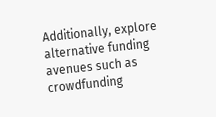Additionally, explore alternative funding avenues such as crowdfunding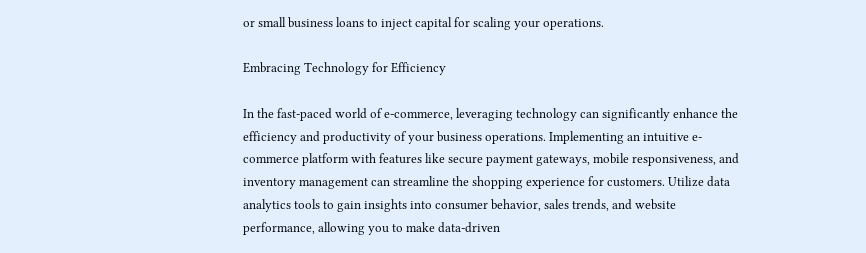or small business loans to inject capital for scaling your operations.

Embracing Technology for Efficiency

In the fast-paced world of e-commerce, leveraging technology can significantly enhance the efficiency and productivity of your business operations. Implementing an intuitive e-commerce platform with features like secure payment gateways, mobile responsiveness, and inventory management can streamline the shopping experience for customers. Utilize data analytics tools to gain insights into consumer behavior, sales trends, and website performance, allowing you to make data-driven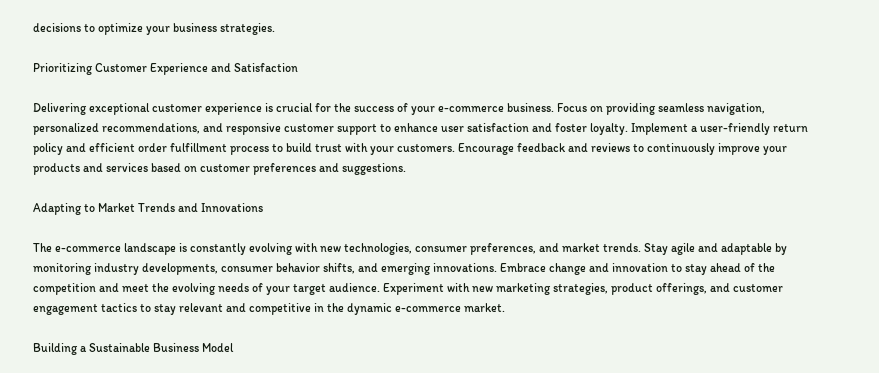decisions to optimize your business strategies.

Prioritizing Customer Experience and Satisfaction

Delivering exceptional customer experience is crucial for the success of your e-commerce business. Focus on providing seamless navigation, personalized recommendations, and responsive customer support to enhance user satisfaction and foster loyalty. Implement a user-friendly return policy and efficient order fulfillment process to build trust with your customers. Encourage feedback and reviews to continuously improve your products and services based on customer preferences and suggestions.

Adapting to Market Trends and Innovations

The e-commerce landscape is constantly evolving with new technologies, consumer preferences, and market trends. Stay agile and adaptable by monitoring industry developments, consumer behavior shifts, and emerging innovations. Embrace change and innovation to stay ahead of the competition and meet the evolving needs of your target audience. Experiment with new marketing strategies, product offerings, and customer engagement tactics to stay relevant and competitive in the dynamic e-commerce market.

Building a Sustainable Business Model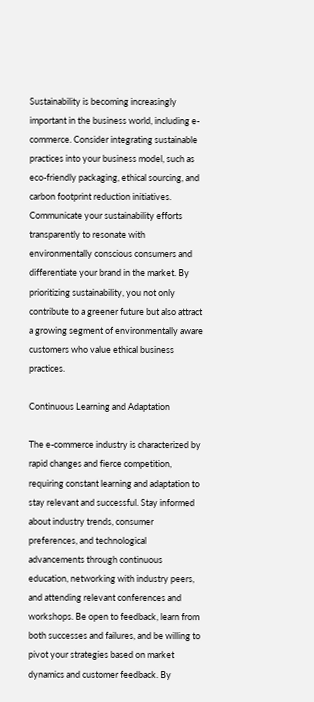Sustainability is becoming increasingly important in the business world, including e-commerce. Consider integrating sustainable practices into your business model, such as eco-friendly packaging, ethical sourcing, and carbon footprint reduction initiatives. Communicate your sustainability efforts transparently to resonate with environmentally conscious consumers and differentiate your brand in the market. By prioritizing sustainability, you not only contribute to a greener future but also attract a growing segment of environmentally aware customers who value ethical business practices.

Continuous Learning and Adaptation

The e-commerce industry is characterized by rapid changes and fierce competition, requiring constant learning and adaptation to stay relevant and successful. Stay informed about industry trends, consumer preferences, and technological advancements through continuous education, networking with industry peers, and attending relevant conferences and workshops. Be open to feedback, learn from both successes and failures, and be willing to pivot your strategies based on market dynamics and customer feedback. By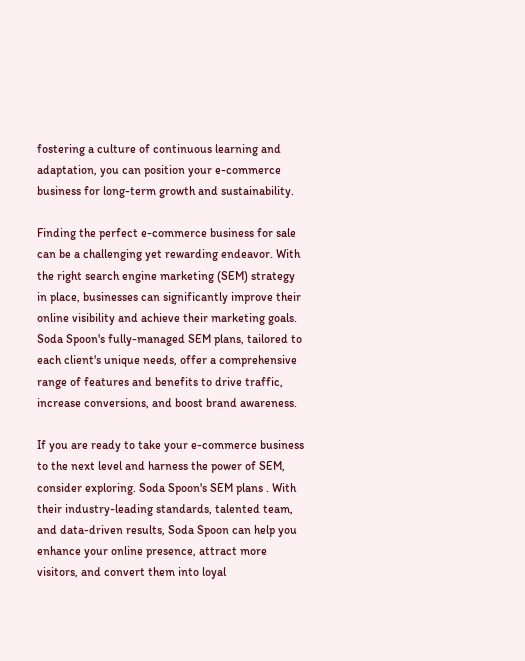fostering a culture of continuous learning and adaptation, you can position your e-commerce business for long-term growth and sustainability.

Finding the perfect e-commerce business for sale can be a challenging yet rewarding endeavor. With the right search engine marketing (SEM) strategy in place, businesses can significantly improve their online visibility and achieve their marketing goals. Soda Spoon's fully-managed SEM plans, tailored to each client's unique needs, offer a comprehensive range of features and benefits to drive traffic, increase conversions, and boost brand awareness.

If you are ready to take your e-commerce business to the next level and harness the power of SEM, consider exploring. Soda Spoon's SEM plans . With their industry-leading standards, talented team, and data-driven results, Soda Spoon can help you enhance your online presence, attract more visitors, and convert them into loyal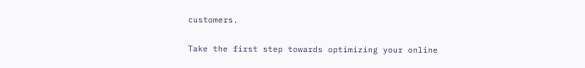customers.

Take the first step towards optimizing your online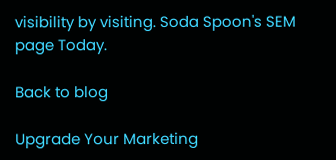visibility by visiting. Soda Spoon's SEM page Today.

Back to blog

Upgrade Your Marketing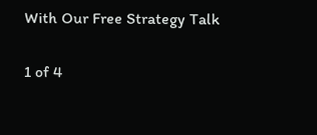With Our Free Strategy Talk

1 of 4